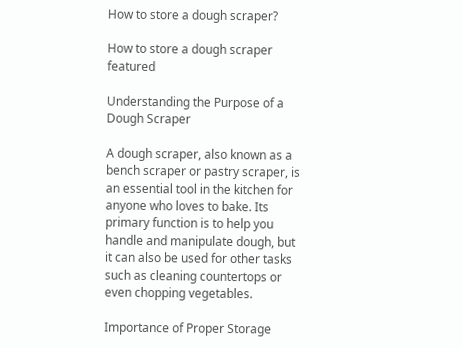How to store a dough scraper?

How to store a dough scraper featured

Understanding the Purpose of a Dough Scraper

A dough scraper, also known as a bench scraper or pastry scraper, is an essential tool in the kitchen for anyone who loves to bake. Its primary function is to help you handle and manipulate dough, but it can also be used for other tasks such as cleaning countertops or even chopping vegetables.

Importance of Proper Storage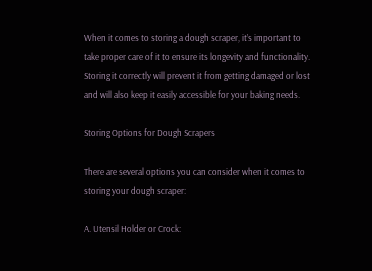When it comes to storing a dough scraper, it’s important to take proper care of it to ensure its longevity and functionality. Storing it correctly will prevent it from getting damaged or lost and will also keep it easily accessible for your baking needs.

Storing Options for Dough Scrapers

There are several options you can consider when it comes to storing your dough scraper:

A. Utensil Holder or Crock: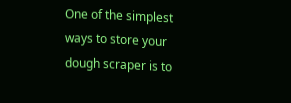One of the simplest ways to store your dough scraper is to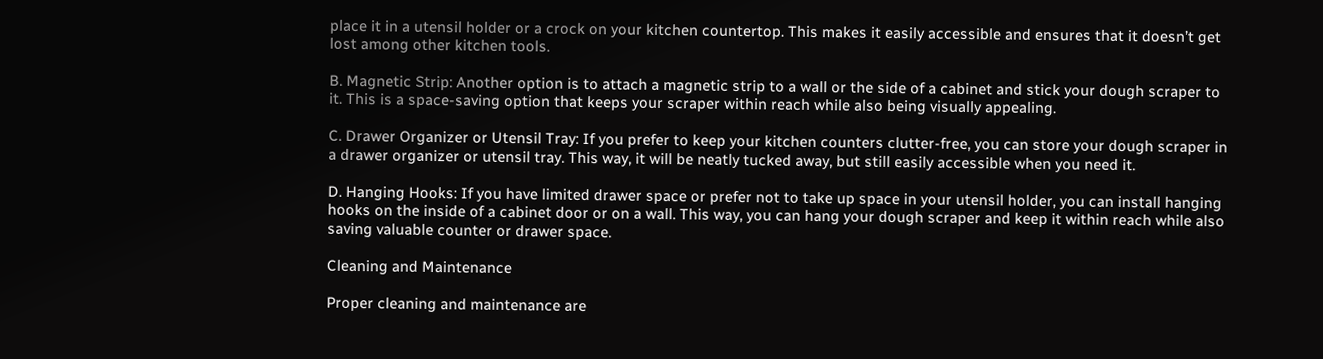place it in a utensil holder or a crock on your kitchen countertop. This makes it easily accessible and ensures that it doesn’t get lost among other kitchen tools.

B. Magnetic Strip: Another option is to attach a magnetic strip to a wall or the side of a cabinet and stick your dough scraper to it. This is a space-saving option that keeps your scraper within reach while also being visually appealing.

C. Drawer Organizer or Utensil Tray: If you prefer to keep your kitchen counters clutter-free, you can store your dough scraper in a drawer organizer or utensil tray. This way, it will be neatly tucked away, but still easily accessible when you need it.

D. Hanging Hooks: If you have limited drawer space or prefer not to take up space in your utensil holder, you can install hanging hooks on the inside of a cabinet door or on a wall. This way, you can hang your dough scraper and keep it within reach while also saving valuable counter or drawer space.

Cleaning and Maintenance

Proper cleaning and maintenance are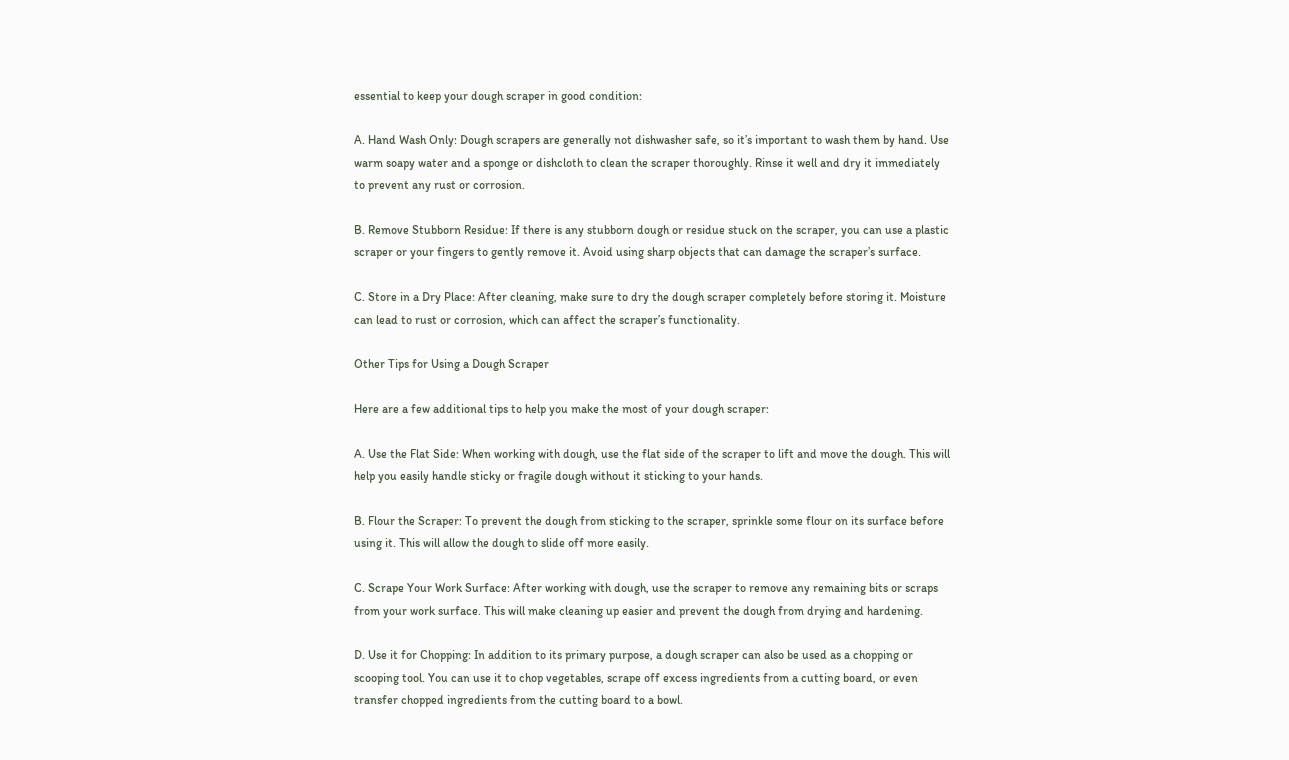essential to keep your dough scraper in good condition:

A. Hand Wash Only: Dough scrapers are generally not dishwasher safe, so it’s important to wash them by hand. Use warm soapy water and a sponge or dishcloth to clean the scraper thoroughly. Rinse it well and dry it immediately to prevent any rust or corrosion.

B. Remove Stubborn Residue: If there is any stubborn dough or residue stuck on the scraper, you can use a plastic scraper or your fingers to gently remove it. Avoid using sharp objects that can damage the scraper’s surface.

C. Store in a Dry Place: After cleaning, make sure to dry the dough scraper completely before storing it. Moisture can lead to rust or corrosion, which can affect the scraper’s functionality.

Other Tips for Using a Dough Scraper

Here are a few additional tips to help you make the most of your dough scraper:

A. Use the Flat Side: When working with dough, use the flat side of the scraper to lift and move the dough. This will help you easily handle sticky or fragile dough without it sticking to your hands.

B. Flour the Scraper: To prevent the dough from sticking to the scraper, sprinkle some flour on its surface before using it. This will allow the dough to slide off more easily.

C. Scrape Your Work Surface: After working with dough, use the scraper to remove any remaining bits or scraps from your work surface. This will make cleaning up easier and prevent the dough from drying and hardening.

D. Use it for Chopping: In addition to its primary purpose, a dough scraper can also be used as a chopping or scooping tool. You can use it to chop vegetables, scrape off excess ingredients from a cutting board, or even transfer chopped ingredients from the cutting board to a bowl.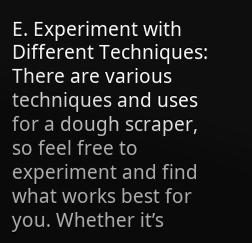E. Experiment with Different Techniques: There are various techniques and uses for a dough scraper, so feel free to experiment and find what works best for you. Whether it’s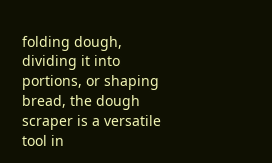folding dough, dividing it into portions, or shaping bread, the dough scraper is a versatile tool in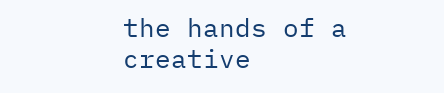the hands of a creative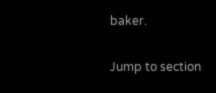baker.

Jump to section